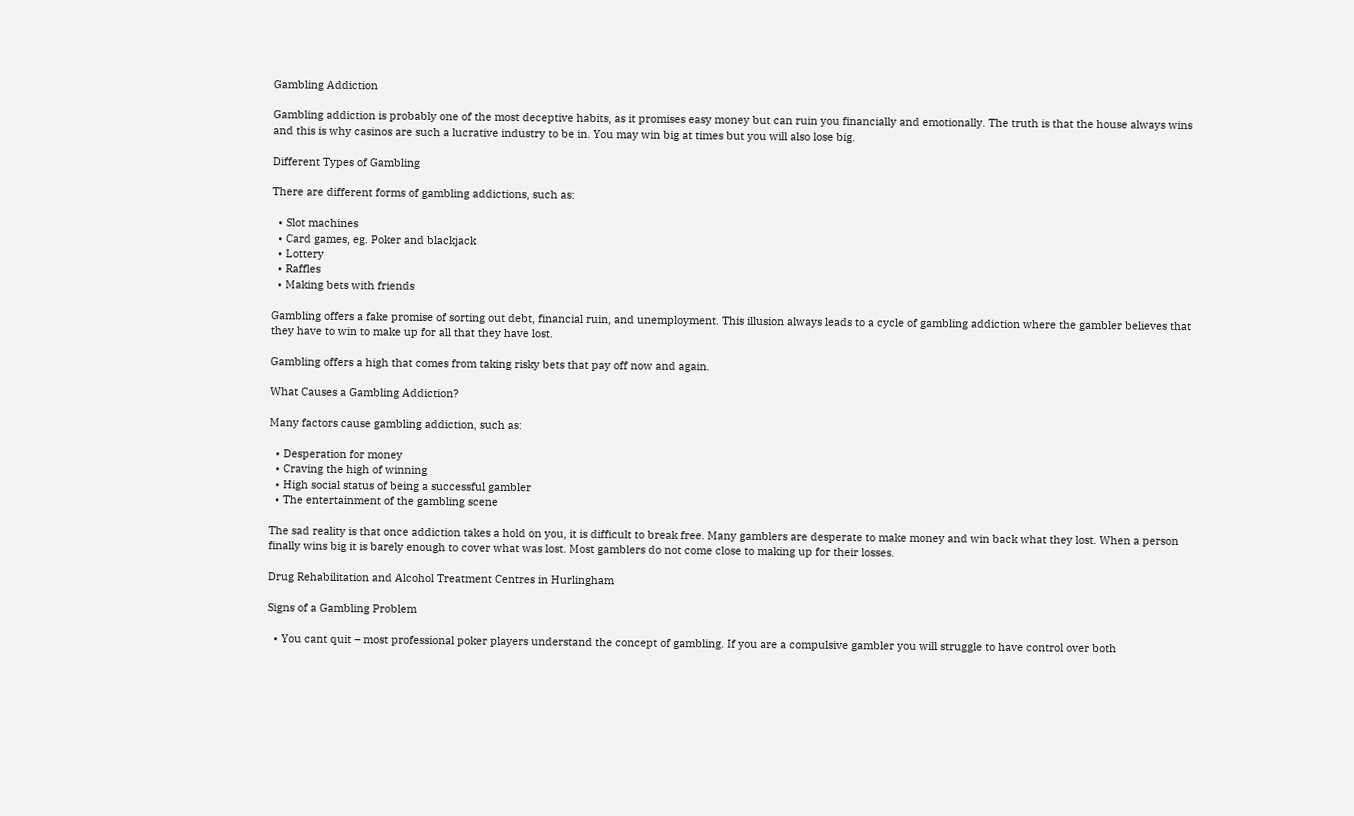Gambling Addiction

Gambling addiction is probably one of the most deceptive habits, as it promises easy money but can ruin you financially and emotionally. The truth is that the house always wins and this is why casinos are such a lucrative industry to be in. You may win big at times but you will also lose big.

Different Types of Gambling

There are different forms of gambling addictions, such as:

  • Slot machines
  • Card games, eg. Poker and blackjack
  • Lottery
  • Raffles
  • Making bets with friends

Gambling offers a fake promise of sorting out debt, financial ruin, and unemployment. This illusion always leads to a cycle of gambling addiction where the gambler believes that they have to win to make up for all that they have lost.

Gambling offers a high that comes from taking risky bets that pay off now and again.

What Causes a Gambling Addiction?

Many factors cause gambling addiction, such as:

  • Desperation for money
  • Craving the high of winning
  • High social status of being a successful gambler
  • The entertainment of the gambling scene

The sad reality is that once addiction takes a hold on you, it is difficult to break free. Many gamblers are desperate to make money and win back what they lost. When a person finally wins big it is barely enough to cover what was lost. Most gamblers do not come close to making up for their losses.

Drug Rehabilitation and Alcohol Treatment Centres in Hurlingham

Signs of a Gambling Problem

  • You cant quit – most professional poker players understand the concept of gambling. If you are a compulsive gambler you will struggle to have control over both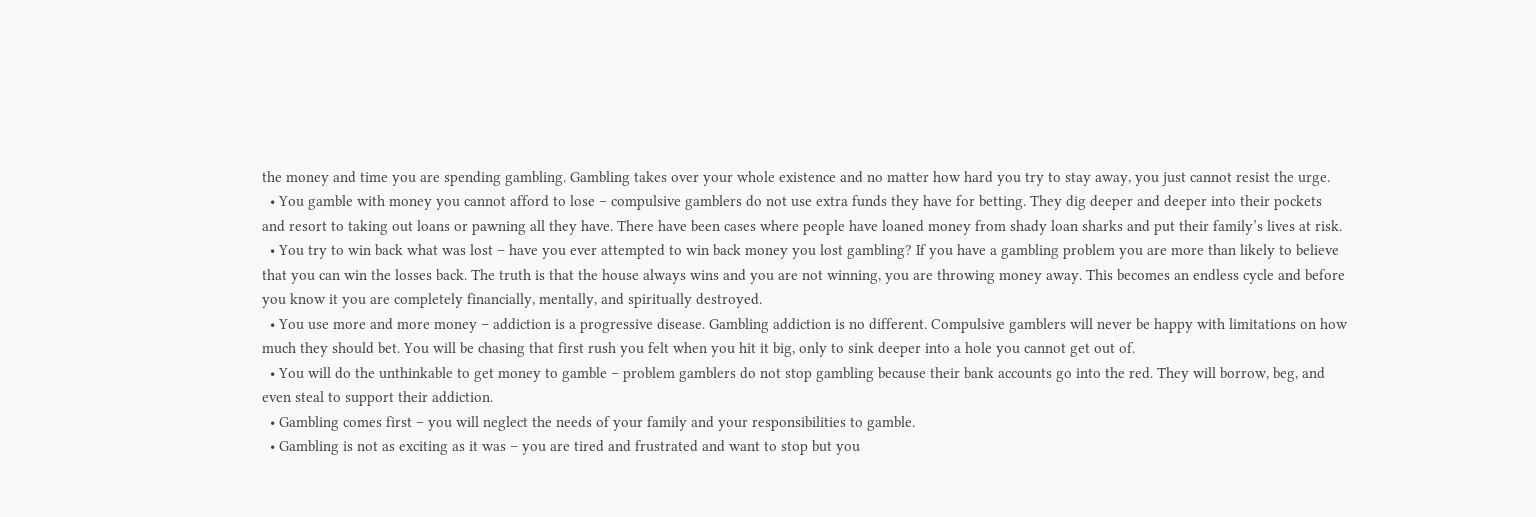the money and time you are spending gambling. Gambling takes over your whole existence and no matter how hard you try to stay away, you just cannot resist the urge.
  • You gamble with money you cannot afford to lose – compulsive gamblers do not use extra funds they have for betting. They dig deeper and deeper into their pockets and resort to taking out loans or pawning all they have. There have been cases where people have loaned money from shady loan sharks and put their family’s lives at risk.
  • You try to win back what was lost – have you ever attempted to win back money you lost gambling? If you have a gambling problem you are more than likely to believe that you can win the losses back. The truth is that the house always wins and you are not winning, you are throwing money away. This becomes an endless cycle and before you know it you are completely financially, mentally, and spiritually destroyed.
  • You use more and more money – addiction is a progressive disease. Gambling addiction is no different. Compulsive gamblers will never be happy with limitations on how much they should bet. You will be chasing that first rush you felt when you hit it big, only to sink deeper into a hole you cannot get out of.
  • You will do the unthinkable to get money to gamble – problem gamblers do not stop gambling because their bank accounts go into the red. They will borrow, beg, and even steal to support their addiction.
  • Gambling comes first – you will neglect the needs of your family and your responsibilities to gamble.
  • Gambling is not as exciting as it was – you are tired and frustrated and want to stop but you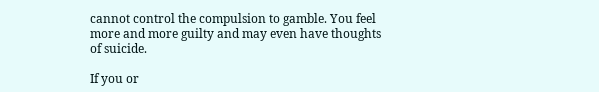cannot control the compulsion to gamble. You feel more and more guilty and may even have thoughts of suicide.

If you or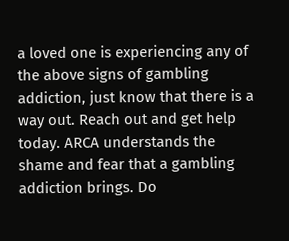a loved one is experiencing any of the above signs of gambling addiction, just know that there is a way out. Reach out and get help today. ARCA understands the shame and fear that a gambling addiction brings. Do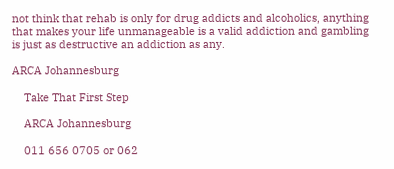not think that rehab is only for drug addicts and alcoholics, anything that makes your life unmanageable is a valid addiction and gambling is just as destructive an addiction as any.

ARCA Johannesburg

    Take That First Step

    ARCA Johannesburg

    011 656 0705 or 062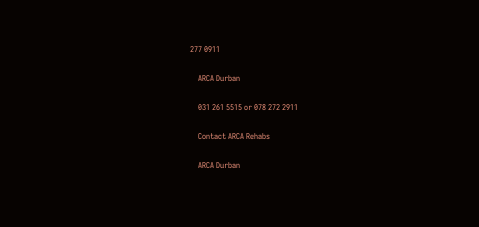277 0911

    ARCA Durban

    031 261 5515 or 078 272 2911

    Contact ARCA Rehabs

    ARCA Durban